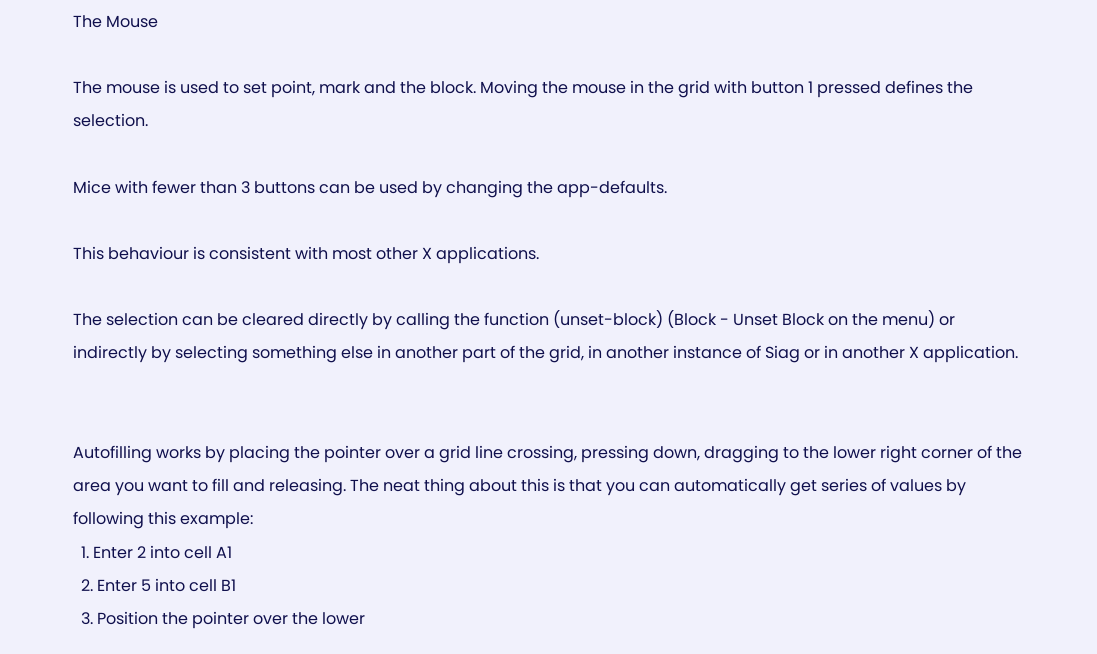The Mouse

The mouse is used to set point, mark and the block. Moving the mouse in the grid with button 1 pressed defines the selection.

Mice with fewer than 3 buttons can be used by changing the app-defaults.

This behaviour is consistent with most other X applications.

The selection can be cleared directly by calling the function (unset-block) (Block - Unset Block on the menu) or indirectly by selecting something else in another part of the grid, in another instance of Siag or in another X application.


Autofilling works by placing the pointer over a grid line crossing, pressing down, dragging to the lower right corner of the area you want to fill and releasing. The neat thing about this is that you can automatically get series of values by following this example:
  1. Enter 2 into cell A1
  2. Enter 5 into cell B1
  3. Position the pointer over the lower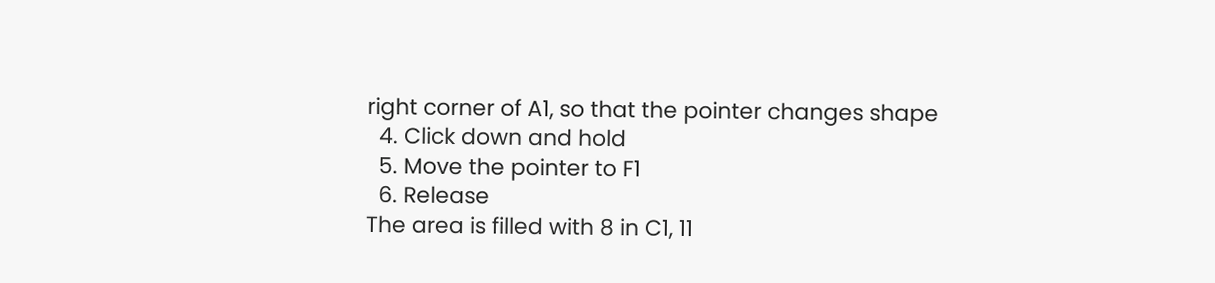right corner of A1, so that the pointer changes shape
  4. Click down and hold
  5. Move the pointer to F1
  6. Release
The area is filled with 8 in C1, 11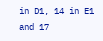in D1, 14 in E1 and 17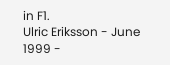in F1.
Ulric Eriksson - June 1999 -